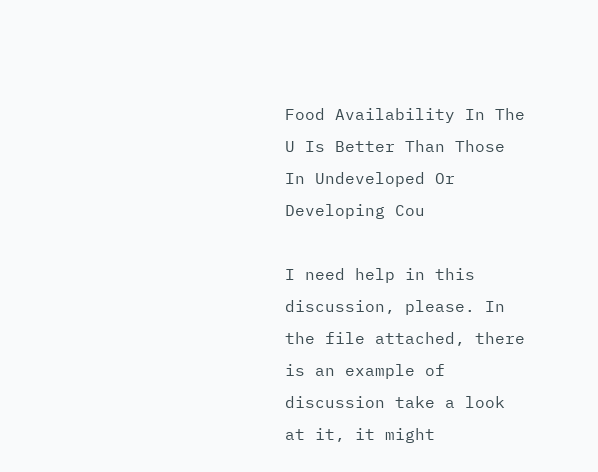Food Availability In The U Is Better Than Those In Undeveloped Or Developing Cou

I need help in this discussion, please. In the file attached, there is an example of discussion take a look at it, it might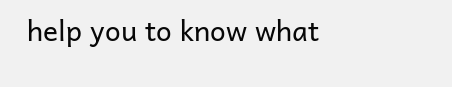help you to know what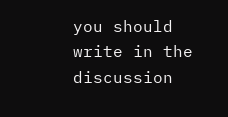you should write in the discussion